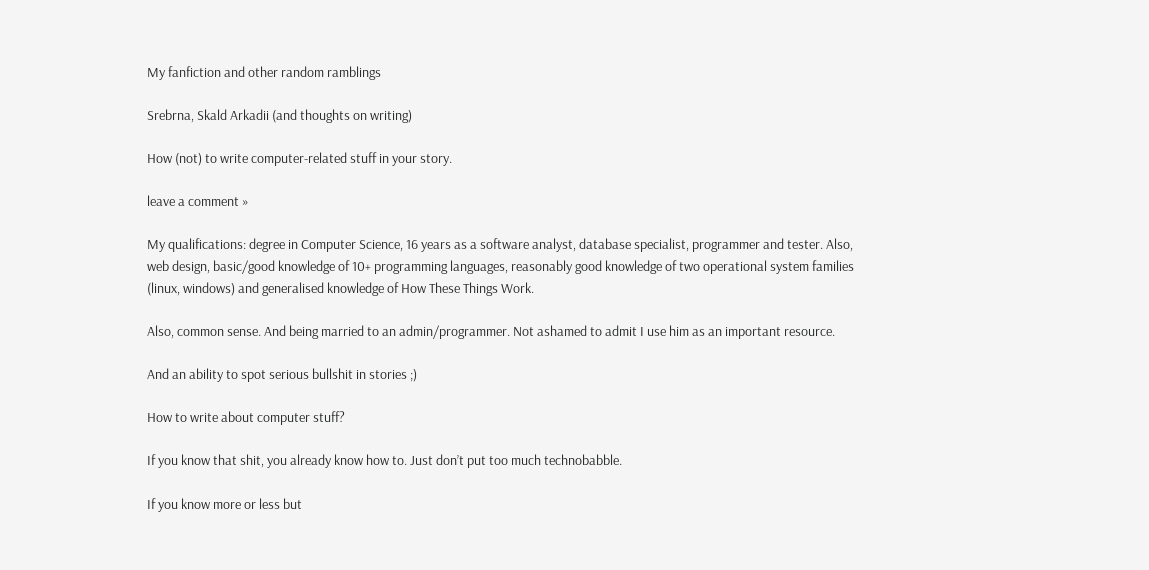My fanfiction and other random ramblings

Srebrna, Skald Arkadii (and thoughts on writing)

How (not) to write computer-related stuff in your story.

leave a comment »

My qualifications: degree in Computer Science, 16 years as a software analyst, database specialist, programmer and tester. Also, web design, basic/good knowledge of 10+ programming languages, reasonably good knowledge of two operational system families (linux, windows) and generalised knowledge of How These Things Work.

Also, common sense. And being married to an admin/programmer. Not ashamed to admit I use him as an important resource.

And an ability to spot serious bullshit in stories ;)

How to write about computer stuff?

If you know that shit, you already know how to. Just don’t put too much technobabble.

If you know more or less but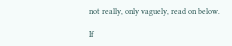not really, only vaguely, read on below.

If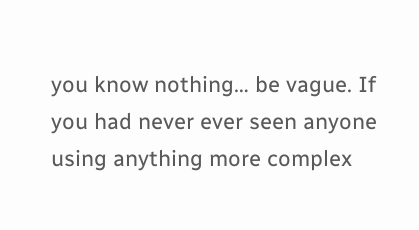you know nothing… be vague. If you had never ever seen anyone using anything more complex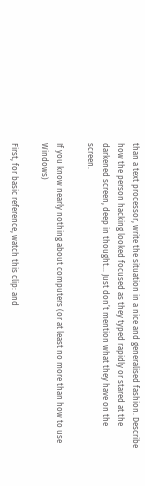than a text processor, write the situation in a nice and generalised fashion. Describe how the person hacking looked focused as they typed rapidly or stared at the darkened screen, deep in thought… Just don’t mention what they have on the screen.

If you know nearly nothing about computers (or at least no more than how to use Windows)

First, for basic reference, watch this clip: and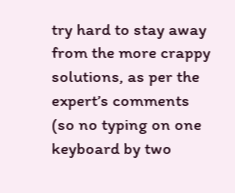try hard to stay away from the more crappy solutions, as per the expert’s comments (so no typing on one keyboard by two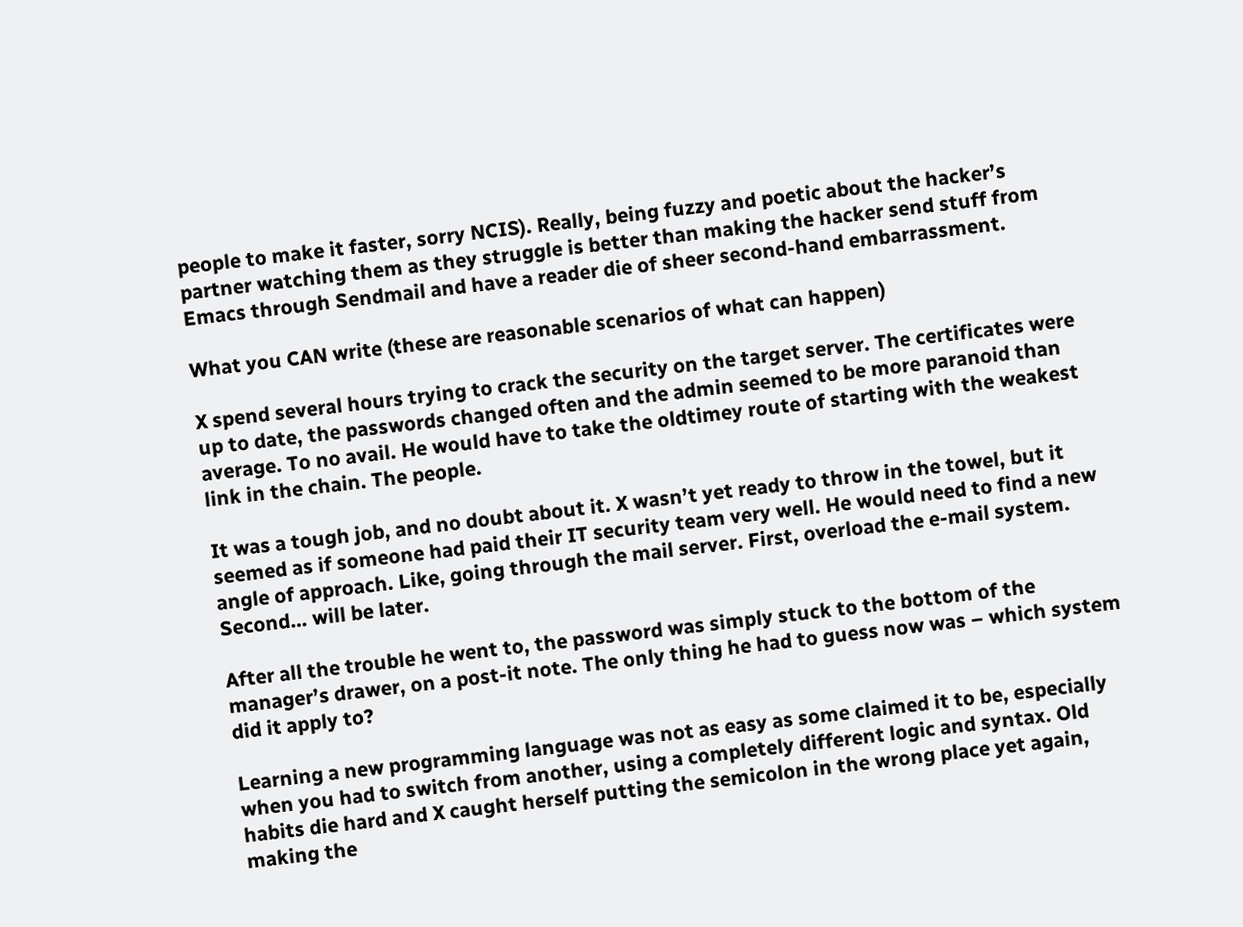people to make it faster, sorry NCIS). Really, being fuzzy and poetic about the hacker’s partner watching them as they struggle is better than making the hacker send stuff from Emacs through Sendmail and have a reader die of sheer second-hand embarrassment.

What you CAN write (these are reasonable scenarios of what can happen)

X spend several hours trying to crack the security on the target server. The certificates were up to date, the passwords changed often and the admin seemed to be more paranoid than average. To no avail. He would have to take the oldtimey route of starting with the weakest link in the chain. The people.

It was a tough job, and no doubt about it. X wasn’t yet ready to throw in the towel, but it seemed as if someone had paid their IT security team very well. He would need to find a new angle of approach. Like, going through the mail server. First, overload the e-mail system. Second… will be later.

After all the trouble he went to, the password was simply stuck to the bottom of the manager’s drawer, on a post-it note. The only thing he had to guess now was – which system did it apply to?

Learning a new programming language was not as easy as some claimed it to be, especially when you had to switch from another, using a completely different logic and syntax. Old habits die hard and X caught herself putting the semicolon in the wrong place yet again, making the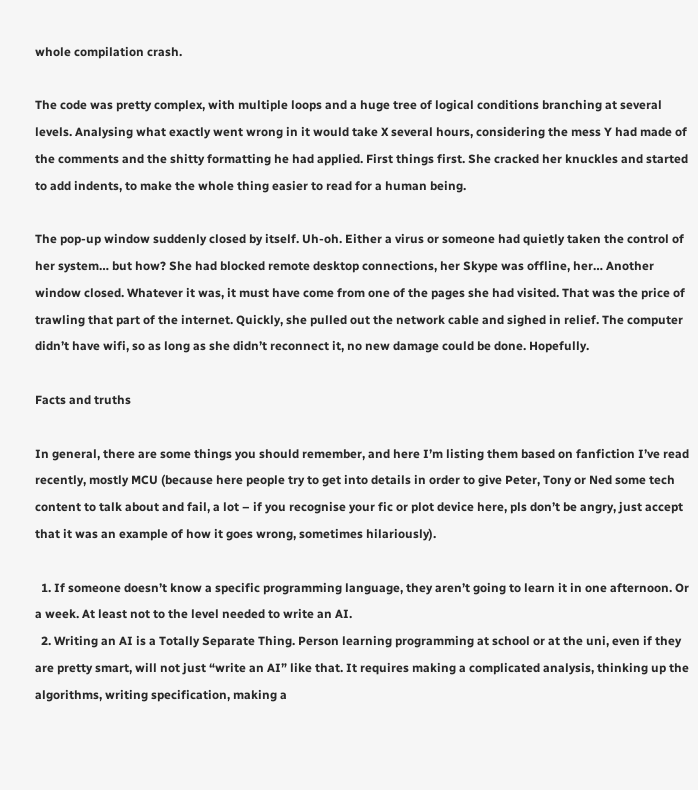whole compilation crash.

The code was pretty complex, with multiple loops and a huge tree of logical conditions branching at several levels. Analysing what exactly went wrong in it would take X several hours, considering the mess Y had made of the comments and the shitty formatting he had applied. First things first. She cracked her knuckles and started to add indents, to make the whole thing easier to read for a human being.

The pop-up window suddenly closed by itself. Uh-oh. Either a virus or someone had quietly taken the control of her system… but how? She had blocked remote desktop connections, her Skype was offline, her… Another window closed. Whatever it was, it must have come from one of the pages she had visited. That was the price of trawling that part of the internet. Quickly, she pulled out the network cable and sighed in relief. The computer didn’t have wifi, so as long as she didn’t reconnect it, no new damage could be done. Hopefully.

Facts and truths

In general, there are some things you should remember, and here I’m listing them based on fanfiction I’ve read recently, mostly MCU (because here people try to get into details in order to give Peter, Tony or Ned some tech content to talk about and fail, a lot – if you recognise your fic or plot device here, pls don’t be angry, just accept that it was an example of how it goes wrong, sometimes hilariously).

  1. If someone doesn’t know a specific programming language, they aren’t going to learn it in one afternoon. Or a week. At least not to the level needed to write an AI.
  2. Writing an AI is a Totally Separate Thing. Person learning programming at school or at the uni, even if they are pretty smart, will not just “write an AI” like that. It requires making a complicated analysis, thinking up the algorithms, writing specification, making a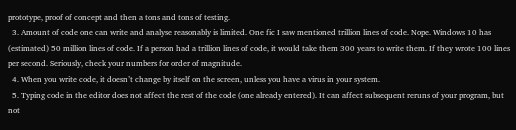prototype, proof of concept and then a tons and tons of testing.
  3. Amount of code one can write and analyse reasonably is limited. One fic I saw mentioned trillion lines of code. Nope. Windows 10 has (estimated) 50 million lines of code. If a person had a trillion lines of code, it would take them 300 years to write them. If they wrote 100 lines per second. Seriously, check your numbers for order of magnitude.
  4. When you write code, it doesn’t change by itself on the screen, unless you have a virus in your system.
  5. Typing code in the editor does not affect the rest of the code (one already entered). It can affect subsequent reruns of your program, but not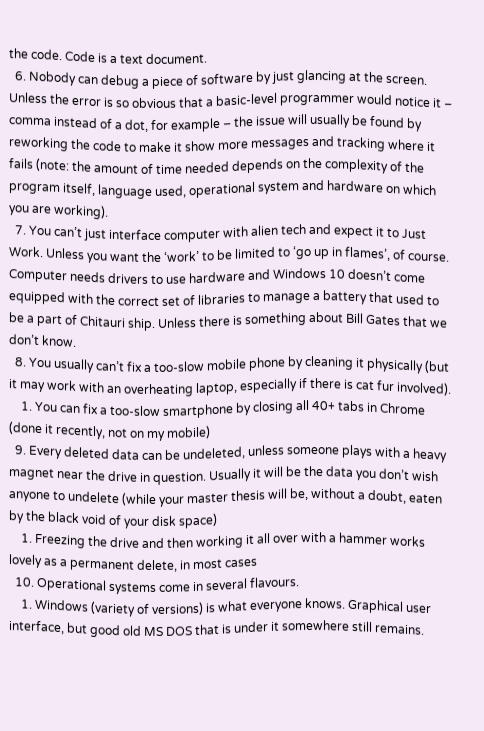the code. Code is a text document.
  6. Nobody can debug a piece of software by just glancing at the screen. Unless the error is so obvious that a basic-level programmer would notice it – comma instead of a dot, for example – the issue will usually be found by reworking the code to make it show more messages and tracking where it fails (note: the amount of time needed depends on the complexity of the program itself, language used, operational system and hardware on which you are working).
  7. You can’t just interface computer with alien tech and expect it to Just Work. Unless you want the ‘work’ to be limited to ‘go up in flames’, of course. Computer needs drivers to use hardware and Windows 10 doesn’t come equipped with the correct set of libraries to manage a battery that used to be a part of Chitauri ship. Unless there is something about Bill Gates that we don’t know.
  8. You usually can’t fix a too-slow mobile phone by cleaning it physically (but it may work with an overheating laptop, especially if there is cat fur involved).
    1. You can fix a too-slow smartphone by closing all 40+ tabs in Chrome (done it recently, not on my mobile)
  9. Every deleted data can be undeleted, unless someone plays with a heavy magnet near the drive in question. Usually it will be the data you don’t wish anyone to undelete (while your master thesis will be, without a doubt, eaten by the black void of your disk space)
    1. Freezing the drive and then working it all over with a hammer works lovely as a permanent delete, in most cases
  10. Operational systems come in several flavours.
    1. Windows (variety of versions) is what everyone knows. Graphical user interface, but good old MS DOS that is under it somewhere still remains.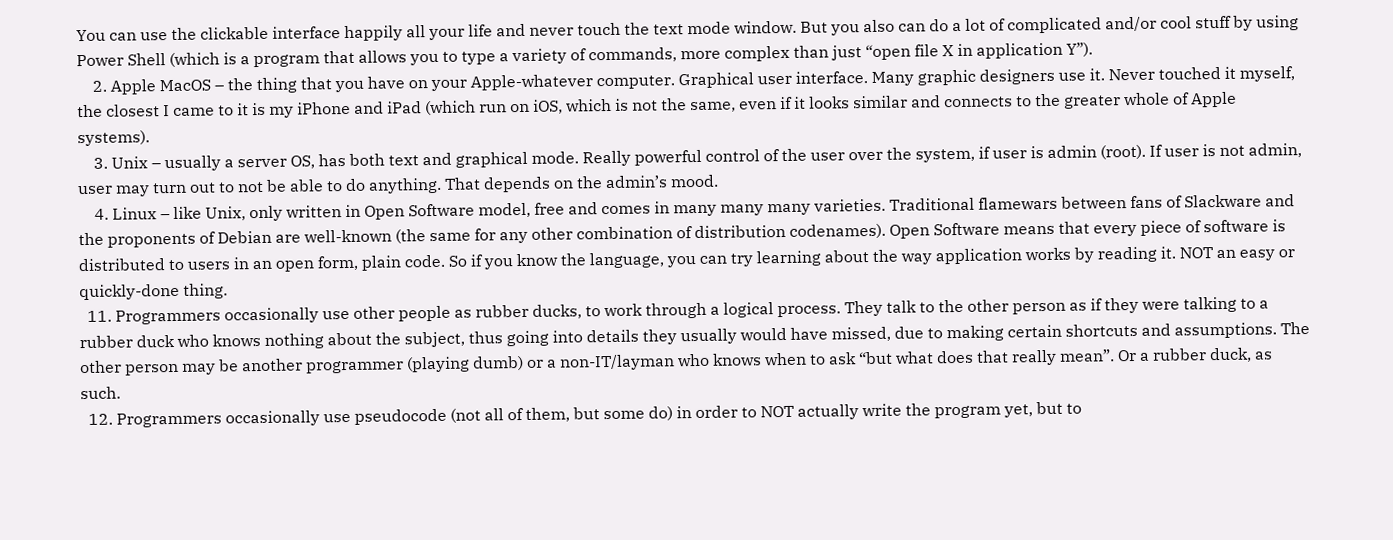You can use the clickable interface happily all your life and never touch the text mode window. But you also can do a lot of complicated and/or cool stuff by using Power Shell (which is a program that allows you to type a variety of commands, more complex than just “open file X in application Y”).
    2. Apple MacOS – the thing that you have on your Apple-whatever computer. Graphical user interface. Many graphic designers use it. Never touched it myself, the closest I came to it is my iPhone and iPad (which run on iOS, which is not the same, even if it looks similar and connects to the greater whole of Apple systems).
    3. Unix – usually a server OS, has both text and graphical mode. Really powerful control of the user over the system, if user is admin (root). If user is not admin, user may turn out to not be able to do anything. That depends on the admin’s mood.
    4. Linux – like Unix, only written in Open Software model, free and comes in many many many varieties. Traditional flamewars between fans of Slackware and the proponents of Debian are well-known (the same for any other combination of distribution codenames). Open Software means that every piece of software is distributed to users in an open form, plain code. So if you know the language, you can try learning about the way application works by reading it. NOT an easy or quickly-done thing.
  11. Programmers occasionally use other people as rubber ducks, to work through a logical process. They talk to the other person as if they were talking to a rubber duck who knows nothing about the subject, thus going into details they usually would have missed, due to making certain shortcuts and assumptions. The other person may be another programmer (playing dumb) or a non-IT/layman who knows when to ask “but what does that really mean”. Or a rubber duck, as such.
  12. Programmers occasionally use pseudocode (not all of them, but some do) in order to NOT actually write the program yet, but to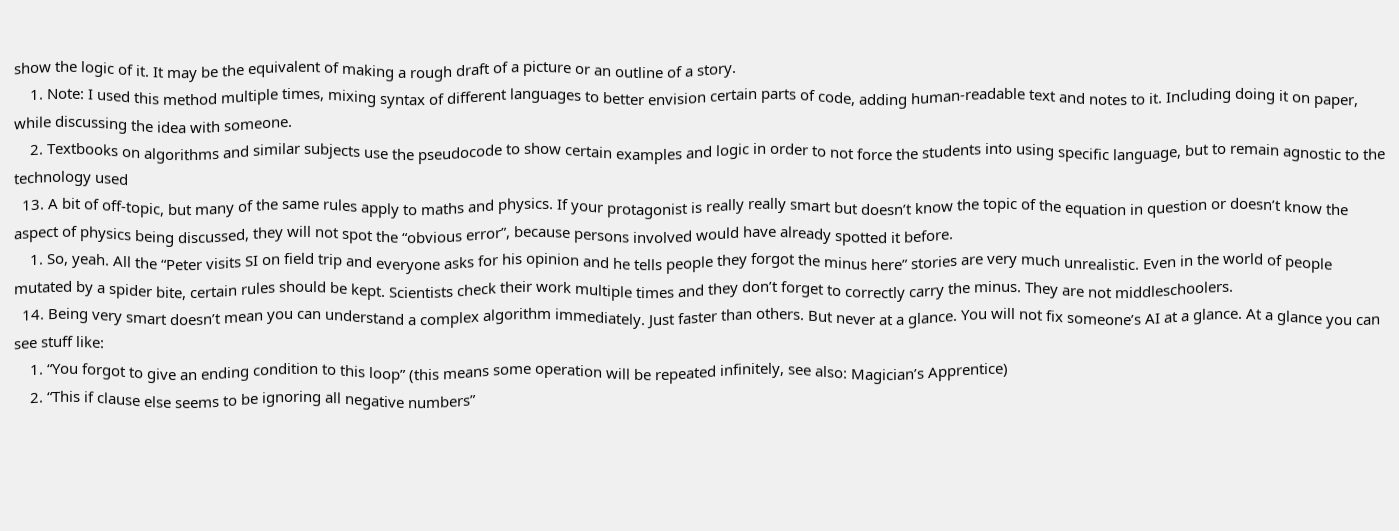show the logic of it. It may be the equivalent of making a rough draft of a picture or an outline of a story.
    1. Note: I used this method multiple times, mixing syntax of different languages to better envision certain parts of code, adding human-readable text and notes to it. Including doing it on paper, while discussing the idea with someone.
    2. Textbooks on algorithms and similar subjects use the pseudocode to show certain examples and logic in order to not force the students into using specific language, but to remain agnostic to the technology used
  13. A bit of off-topic, but many of the same rules apply to maths and physics. If your protagonist is really really smart but doesn’t know the topic of the equation in question or doesn’t know the aspect of physics being discussed, they will not spot the “obvious error”, because persons involved would have already spotted it before.
    1. So, yeah. All the “Peter visits SI on field trip and everyone asks for his opinion and he tells people they forgot the minus here” stories are very much unrealistic. Even in the world of people mutated by a spider bite, certain rules should be kept. Scientists check their work multiple times and they don’t forget to correctly carry the minus. They are not middleschoolers.
  14. Being very smart doesn’t mean you can understand a complex algorithm immediately. Just faster than others. But never at a glance. You will not fix someone’s AI at a glance. At a glance you can see stuff like:
    1. “You forgot to give an ending condition to this loop” (this means some operation will be repeated infinitely, see also: Magician’s Apprentice)
    2. “This if clause else seems to be ignoring all negative numbers”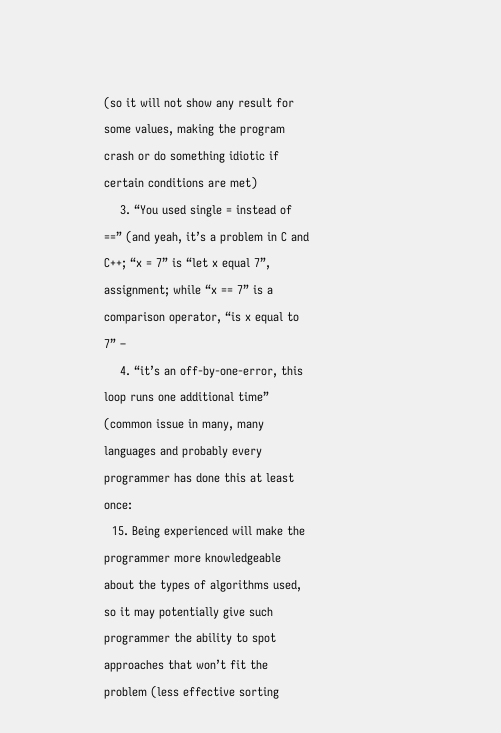(so it will not show any result for some values, making the program crash or do something idiotic if certain conditions are met)
    3. “You used single = instead of ==” (and yeah, it’s a problem in C and C++; “x = 7” is “let x equal 7”, assignment; while “x == 7” is a comparison operator, “is x equal to 7” –
    4. “it’s an off-by-one-error, this loop runs one additional time” (common issue in many, many languages and probably every programmer has done this at least once:
  15. Being experienced will make the programmer more knowledgeable about the types of algorithms used, so it may potentially give such programmer the ability to spot approaches that won’t fit the problem (less effective sorting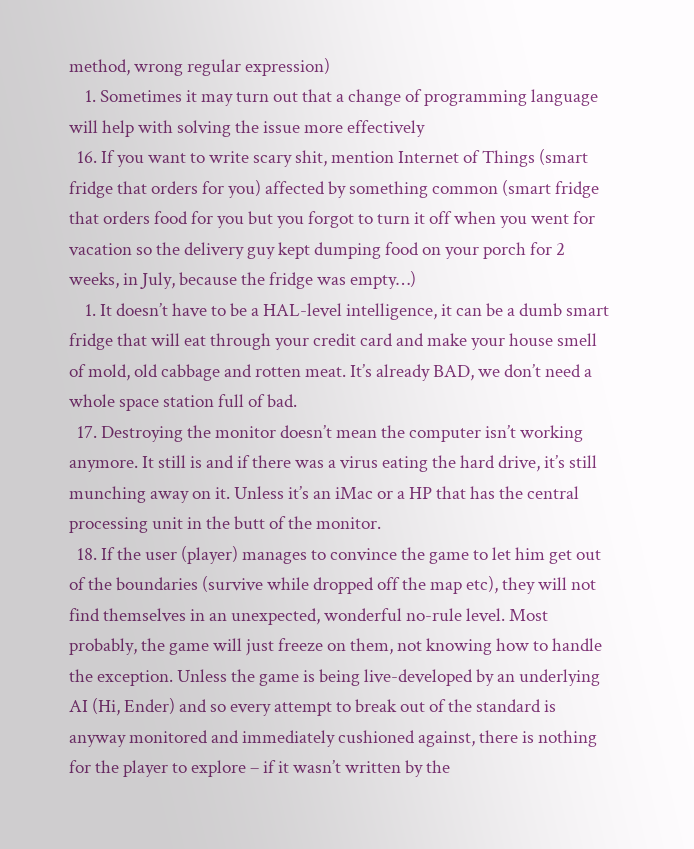method, wrong regular expression)
    1. Sometimes it may turn out that a change of programming language will help with solving the issue more effectively
  16. If you want to write scary shit, mention Internet of Things (smart fridge that orders for you) affected by something common (smart fridge that orders food for you but you forgot to turn it off when you went for vacation so the delivery guy kept dumping food on your porch for 2 weeks, in July, because the fridge was empty…)
    1. It doesn’t have to be a HAL-level intelligence, it can be a dumb smart fridge that will eat through your credit card and make your house smell of mold, old cabbage and rotten meat. It’s already BAD, we don’t need a whole space station full of bad.
  17. Destroying the monitor doesn’t mean the computer isn’t working anymore. It still is and if there was a virus eating the hard drive, it’s still munching away on it. Unless it’s an iMac or a HP that has the central processing unit in the butt of the monitor.
  18. If the user (player) manages to convince the game to let him get out of the boundaries (survive while dropped off the map etc), they will not find themselves in an unexpected, wonderful no-rule level. Most probably, the game will just freeze on them, not knowing how to handle the exception. Unless the game is being live-developed by an underlying AI (Hi, Ender) and so every attempt to break out of the standard is anyway monitored and immediately cushioned against, there is nothing for the player to explore – if it wasn’t written by the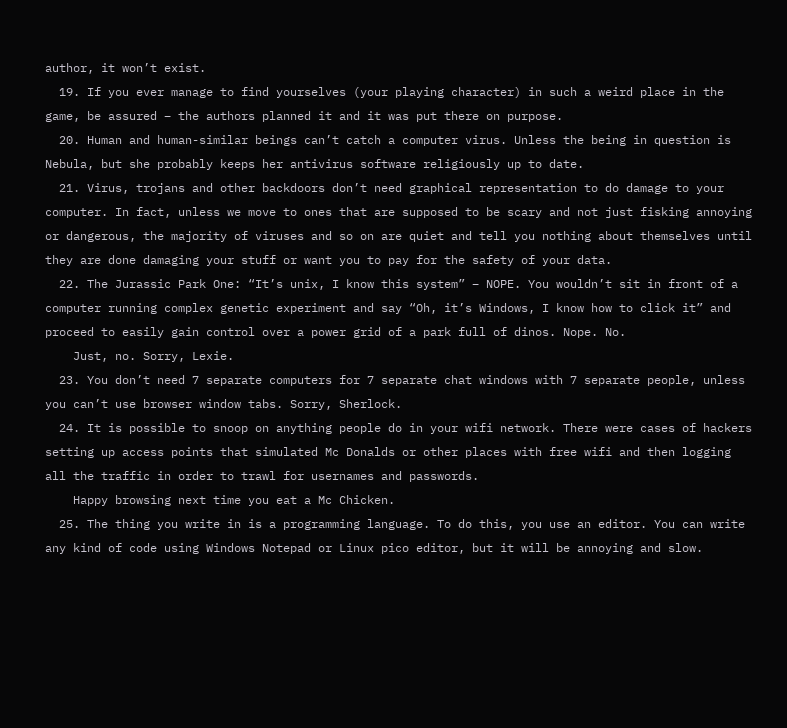author, it won’t exist.
  19. If you ever manage to find yourselves (your playing character) in such a weird place in the game, be assured – the authors planned it and it was put there on purpose.
  20. Human and human-similar beings can’t catch a computer virus. Unless the being in question is Nebula, but she probably keeps her antivirus software religiously up to date.
  21. Virus, trojans and other backdoors don’t need graphical representation to do damage to your computer. In fact, unless we move to ones that are supposed to be scary and not just fisking annoying or dangerous, the majority of viruses and so on are quiet and tell you nothing about themselves until they are done damaging your stuff or want you to pay for the safety of your data.
  22. The Jurassic Park One: “It’s unix, I know this system” – NOPE. You wouldn’t sit in front of a computer running complex genetic experiment and say “Oh, it’s Windows, I know how to click it” and proceed to easily gain control over a power grid of a park full of dinos. Nope. No.
    Just, no. Sorry, Lexie.
  23. You don’t need 7 separate computers for 7 separate chat windows with 7 separate people, unless you can’t use browser window tabs. Sorry, Sherlock.
  24. It is possible to snoop on anything people do in your wifi network. There were cases of hackers setting up access points that simulated Mc Donalds or other places with free wifi and then logging all the traffic in order to trawl for usernames and passwords.
    Happy browsing next time you eat a Mc Chicken.
  25. The thing you write in is a programming language. To do this, you use an editor. You can write any kind of code using Windows Notepad or Linux pico editor, but it will be annoying and slow.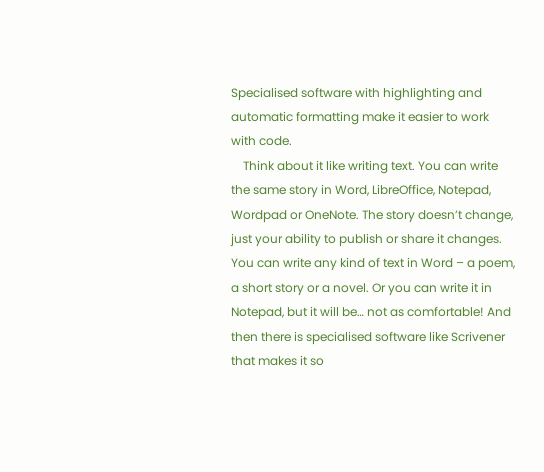Specialised software with highlighting and automatic formatting make it easier to work with code.
    Think about it like writing text. You can write the same story in Word, LibreOffice, Notepad, Wordpad or OneNote. The story doesn’t change, just your ability to publish or share it changes. You can write any kind of text in Word – a poem, a short story or a novel. Or you can write it in Notepad, but it will be… not as comfortable! And then there is specialised software like Scrivener that makes it so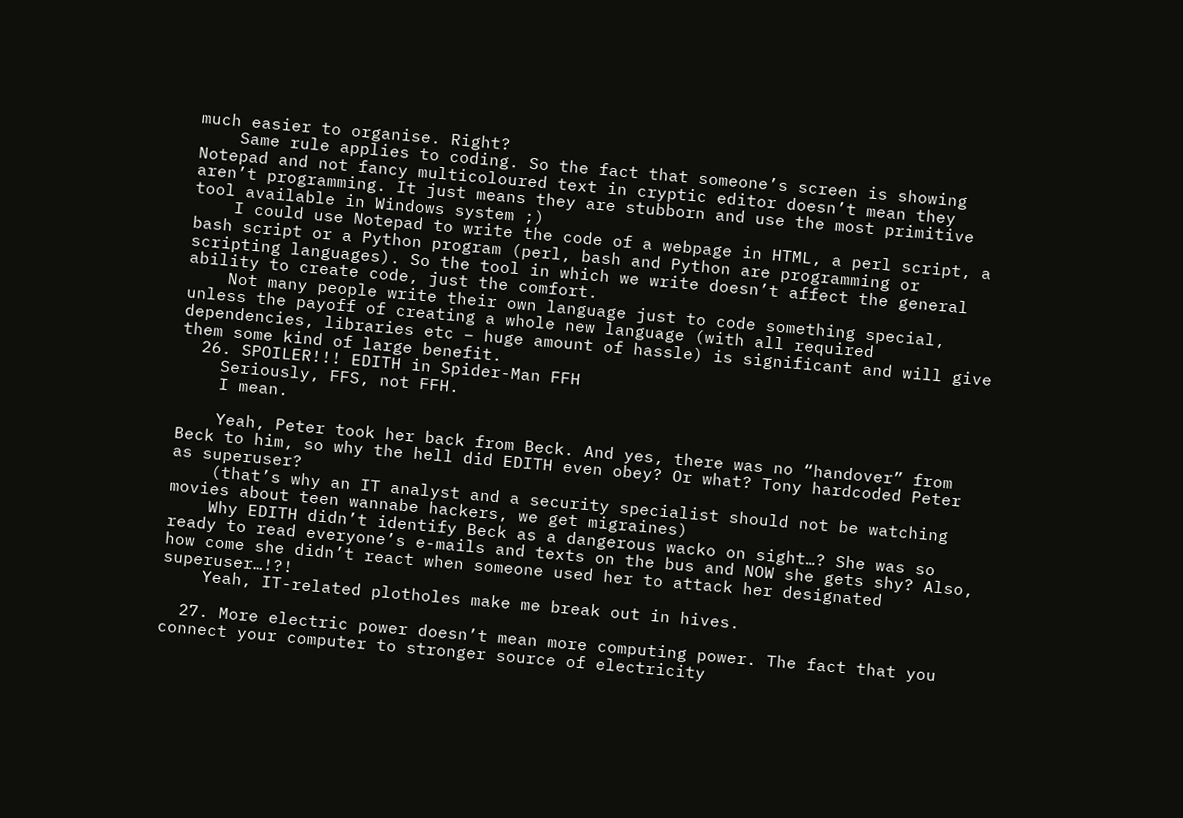much easier to organise. Right?
    Same rule applies to coding. So the fact that someone’s screen is showing Notepad and not fancy multicoloured text in cryptic editor doesn’t mean they aren’t programming. It just means they are stubborn and use the most primitive tool available in Windows system ;)
    I could use Notepad to write the code of a webpage in HTML, a perl script, a bash script or a Python program (perl, bash and Python are programming or scripting languages). So the tool in which we write doesn’t affect the general ability to create code, just the comfort.
    Not many people write their own language just to code something special, unless the payoff of creating a whole new language (with all required dependencies, libraries etc – huge amount of hassle) is significant and will give them some kind of large benefit.
  26. SPOILER!!! EDITH in Spider-Man FFH
    Seriously, FFS, not FFH.
    I mean.

    Yeah, Peter took her back from Beck. And yes, there was no “handover” from Beck to him, so why the hell did EDITH even obey? Or what? Tony hardcoded Peter as superuser?
    (that’s why an IT analyst and a security specialist should not be watching movies about teen wannabe hackers, we get migraines)
    Why EDITH didn’t identify Beck as a dangerous wacko on sight…? She was so ready to read everyone’s e-mails and texts on the bus and NOW she gets shy? Also, how come she didn’t react when someone used her to attack her designated superuser…!?!
    Yeah, IT-related plotholes make me break out in hives.

  27. More electric power doesn’t mean more computing power. The fact that you connect your computer to stronger source of electricity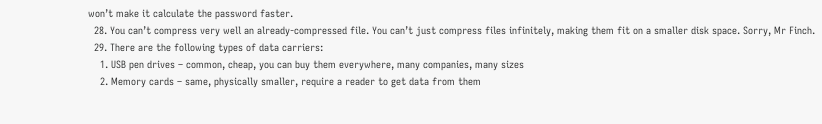won’t make it calculate the password faster.
  28. You can’t compress very well an already-compressed file. You can’t just compress files infinitely, making them fit on a smaller disk space. Sorry, Mr Finch.
  29. There are the following types of data carriers:
    1. USB pen drives – common, cheap, you can buy them everywhere, many companies, many sizes
    2. Memory cards – same, physically smaller, require a reader to get data from them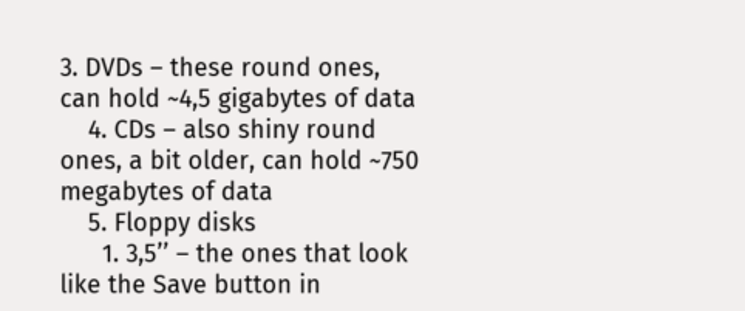3. DVDs – these round ones, can hold ~4,5 gigabytes of data
    4. CDs – also shiny round ones, a bit older, can hold ~750 megabytes of data
    5. Floppy disks
      1. 3,5’’ – the ones that look like the Save button in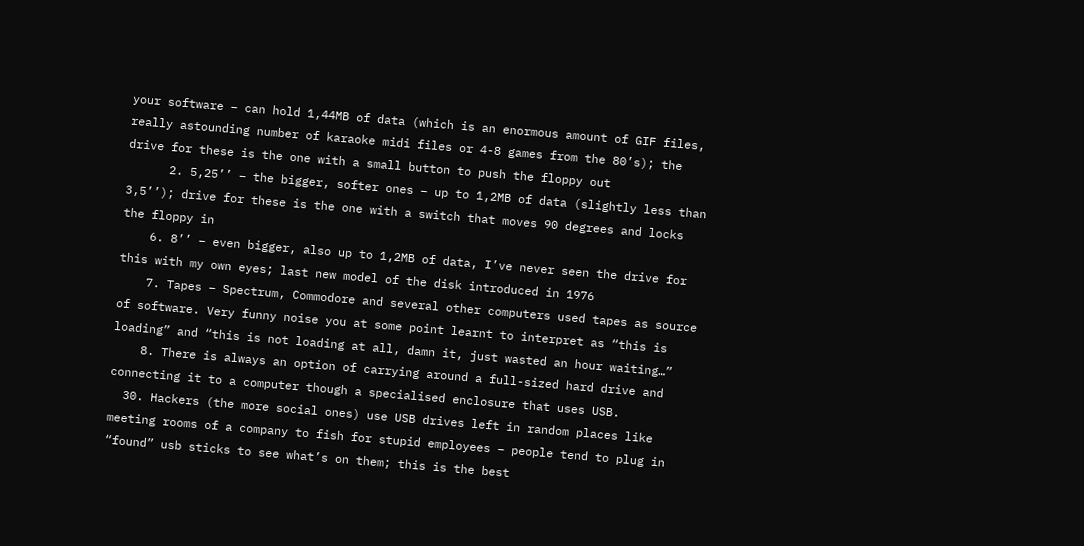your software – can hold 1,44MB of data (which is an enormous amount of GIF files, really astounding number of karaoke midi files or 4-8 games from the 80’s); the drive for these is the one with a small button to push the floppy out
      2. 5,25’’ – the bigger, softer ones – up to 1,2MB of data (slightly less than 3,5’’); drive for these is the one with a switch that moves 90 degrees and locks the floppy in
    6. 8’’ – even bigger, also up to 1,2MB of data, I’ve never seen the drive for this with my own eyes; last new model of the disk introduced in 1976
    7. Tapes – Spectrum, Commodore and several other computers used tapes as source of software. Very funny noise you at some point learnt to interpret as “this is loading” and “this is not loading at all, damn it, just wasted an hour waiting…”
    8. There is always an option of carrying around a full-sized hard drive and connecting it to a computer though a specialised enclosure that uses USB.
  30. Hackers (the more social ones) use USB drives left in random places like meeting rooms of a company to fish for stupid employees – people tend to plug in “found” usb sticks to see what’s on them; this is the best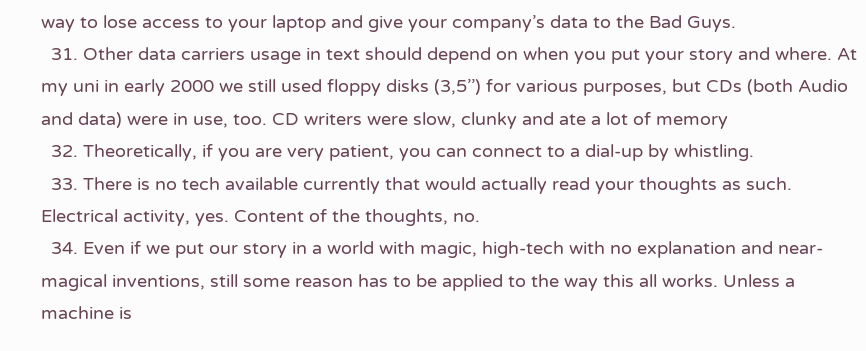way to lose access to your laptop and give your company’s data to the Bad Guys.
  31. Other data carriers usage in text should depend on when you put your story and where. At my uni in early 2000 we still used floppy disks (3,5’’) for various purposes, but CDs (both Audio and data) were in use, too. CD writers were slow, clunky and ate a lot of memory
  32. Theoretically, if you are very patient, you can connect to a dial-up by whistling.
  33. There is no tech available currently that would actually read your thoughts as such. Electrical activity, yes. Content of the thoughts, no.
  34. Even if we put our story in a world with magic, high-tech with no explanation and near-magical inventions, still some reason has to be applied to the way this all works. Unless a machine is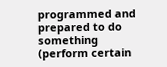programmed and prepared to do something (perform certain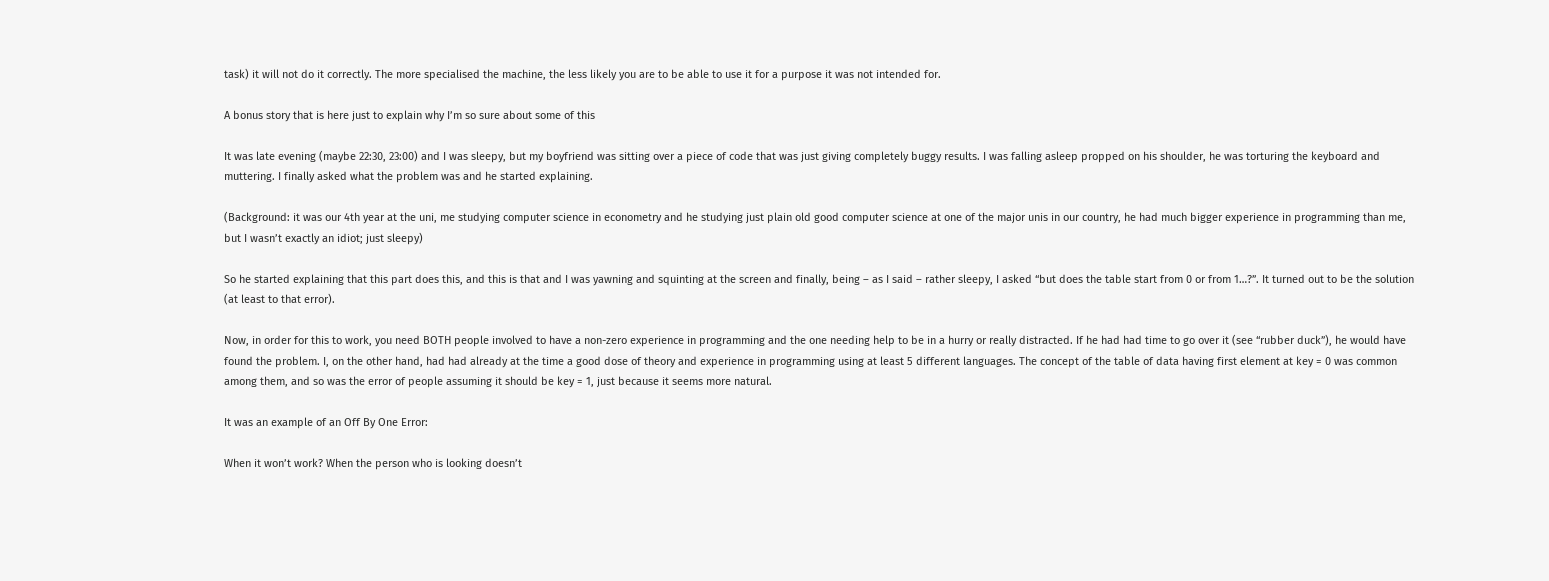task) it will not do it correctly. The more specialised the machine, the less likely you are to be able to use it for a purpose it was not intended for.

A bonus story that is here just to explain why I’m so sure about some of this

It was late evening (maybe 22:30, 23:00) and I was sleepy, but my boyfriend was sitting over a piece of code that was just giving completely buggy results. I was falling asleep propped on his shoulder, he was torturing the keyboard and muttering. I finally asked what the problem was and he started explaining.

(Background: it was our 4th year at the uni, me studying computer science in econometry and he studying just plain old good computer science at one of the major unis in our country, he had much bigger experience in programming than me, but I wasn’t exactly an idiot; just sleepy)

So he started explaining that this part does this, and this is that and I was yawning and squinting at the screen and finally, being – as I said – rather sleepy, I asked “but does the table start from 0 or from 1…?”. It turned out to be the solution (at least to that error).

Now, in order for this to work, you need BOTH people involved to have a non-zero experience in programming and the one needing help to be in a hurry or really distracted. If he had had time to go over it (see “rubber duck”), he would have found the problem. I, on the other hand, had had already at the time a good dose of theory and experience in programming using at least 5 different languages. The concept of the table of data having first element at key = 0 was common among them, and so was the error of people assuming it should be key = 1, just because it seems more natural.

It was an example of an Off By One Error:

When it won’t work? When the person who is looking doesn’t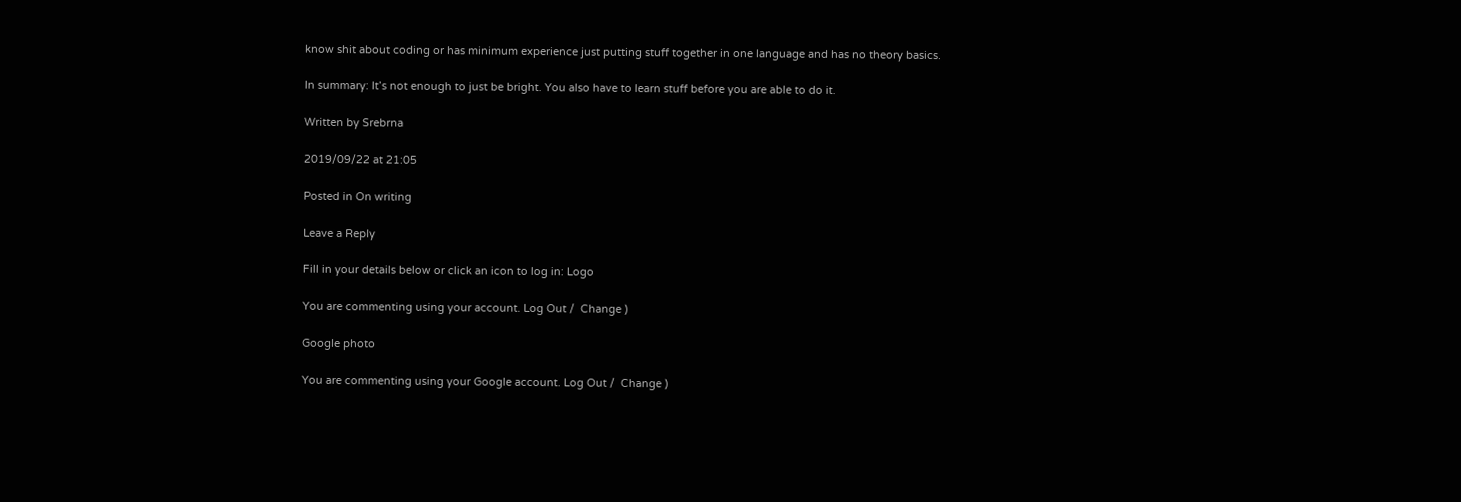know shit about coding or has minimum experience just putting stuff together in one language and has no theory basics.

In summary: It’s not enough to just be bright. You also have to learn stuff before you are able to do it.

Written by Srebrna

2019/09/22 at 21:05

Posted in On writing

Leave a Reply

Fill in your details below or click an icon to log in: Logo

You are commenting using your account. Log Out /  Change )

Google photo

You are commenting using your Google account. Log Out /  Change )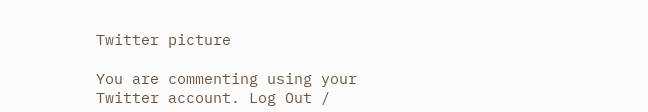Twitter picture

You are commenting using your Twitter account. Log Out /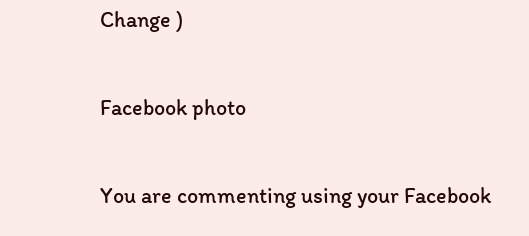Change )

Facebook photo

You are commenting using your Facebook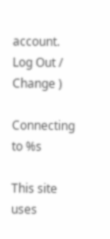account. Log Out /  Change )

Connecting to %s

This site uses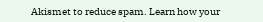Akismet to reduce spam. Learn how your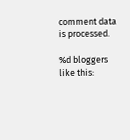comment data is processed.

%d bloggers like this: